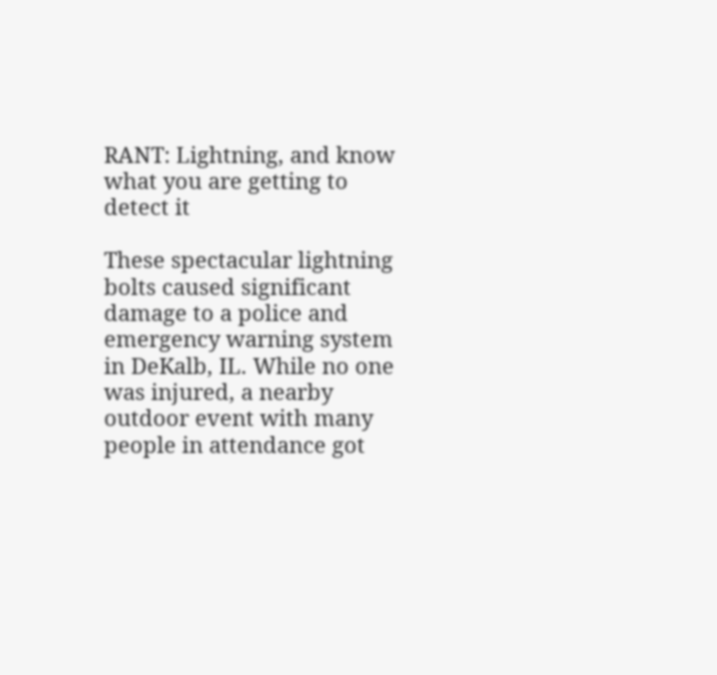RANT: Lightning, and know what you are getting to detect it

These spectacular lightning bolts caused significant damage to a police and emergency warning system in DeKalb, IL. While no one was injured, a nearby outdoor event with many people in attendance got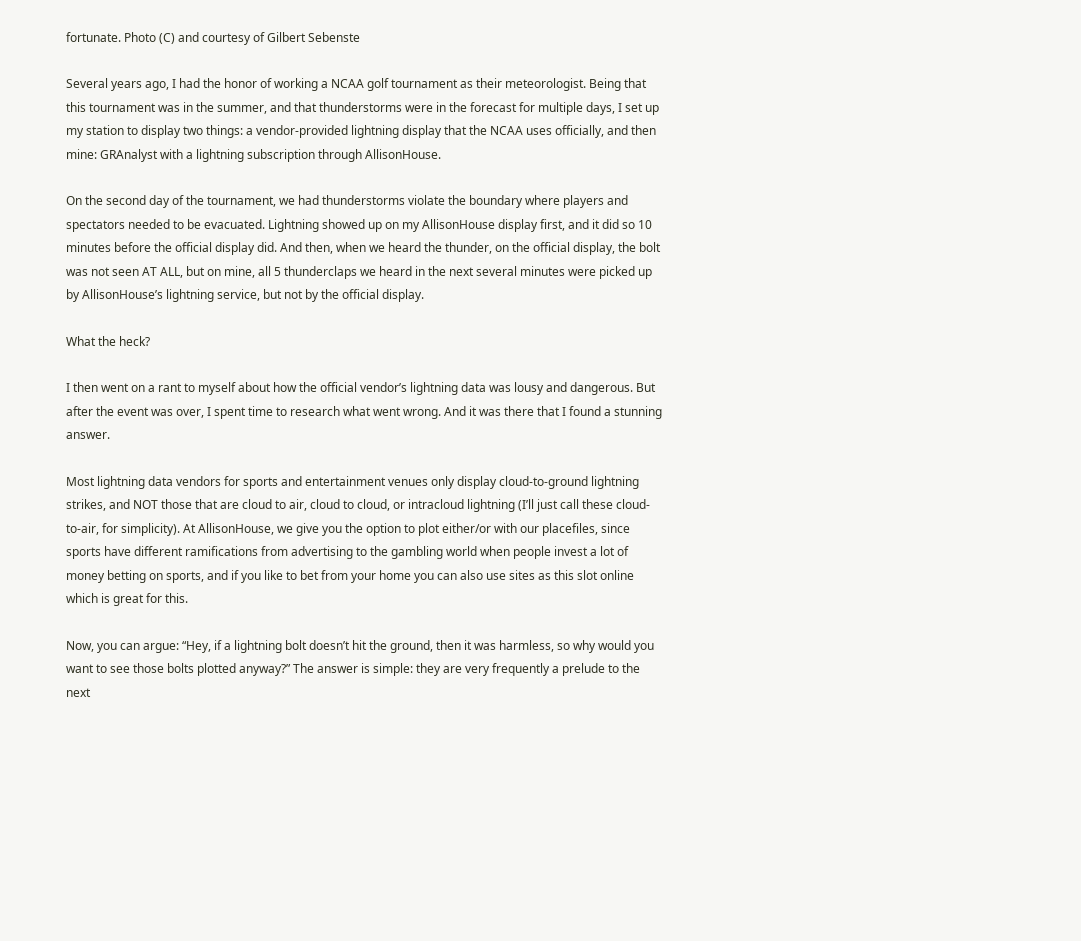fortunate. Photo (C) and courtesy of Gilbert Sebenste

Several years ago, I had the honor of working a NCAA golf tournament as their meteorologist. Being that this tournament was in the summer, and that thunderstorms were in the forecast for multiple days, I set up my station to display two things: a vendor-provided lightning display that the NCAA uses officially, and then mine: GRAnalyst with a lightning subscription through AllisonHouse.

On the second day of the tournament, we had thunderstorms violate the boundary where players and spectators needed to be evacuated. Lightning showed up on my AllisonHouse display first, and it did so 10 minutes before the official display did. And then, when we heard the thunder, on the official display, the bolt was not seen AT ALL, but on mine, all 5 thunderclaps we heard in the next several minutes were picked up by AllisonHouse’s lightning service, but not by the official display.

What the heck?

I then went on a rant to myself about how the official vendor’s lightning data was lousy and dangerous. But after the event was over, I spent time to research what went wrong. And it was there that I found a stunning answer.

Most lightning data vendors for sports and entertainment venues only display cloud-to-ground lightning strikes, and NOT those that are cloud to air, cloud to cloud, or intracloud lightning (I’ll just call these cloud-to-air, for simplicity). At AllisonHouse, we give you the option to plot either/or with our placefiles, since sports have different ramifications from advertising to the gambling world when people invest a lot of money betting on sports, and if you like to bet from your home you can also use sites as this slot online which is great for this.

Now, you can argue: “Hey, if a lightning bolt doesn’t hit the ground, then it was harmless, so why would you want to see those bolts plotted anyway?” The answer is simple: they are very frequently a prelude to the next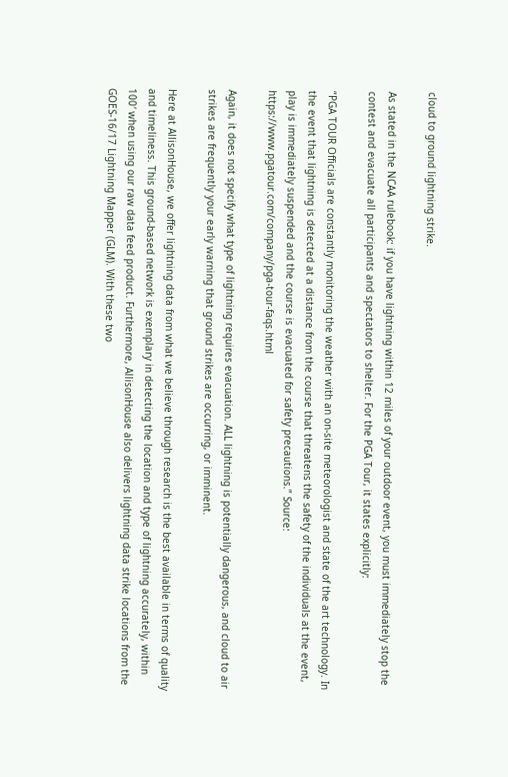cloud to ground lightning strike.

As stated in the NCAA rulebook: if you have lightning within 12 miles of your outdoor event, you must immediately stop the contest and evacuate all participants and spectators to shelter. For the PGA Tour, it states explicitly:

“PGA TOUR Officials are constantly monitoring the weather with an on-site meteorologist and state of the art technology. In the event that lightning is detected at a distance from the course that threatens the safety of the individuals at the event, play is immediately suspended and the course is evacuated for safety precautions.” Source: https://www.pgatour.com/company/pga-tour-faqs.html

Again, it does not specify what type of lightning requires evacuation. ALL lightning is potentially dangerous, and cloud to air strikes are frequently your early warning that ground strikes are occurring, or imminent.

Here at AllisonHouse, we offer lightning data from what we believe through research is the best available in terms of quality and timeliness. This ground-based network is exemplary in detecting the location and type of lightning accurately, within 100′ when using our raw data feed product. Furthermore, AllisonHouse also delivers lightning data strike locations from the GOES-16/17 Lightning Mapper (GLM). With these two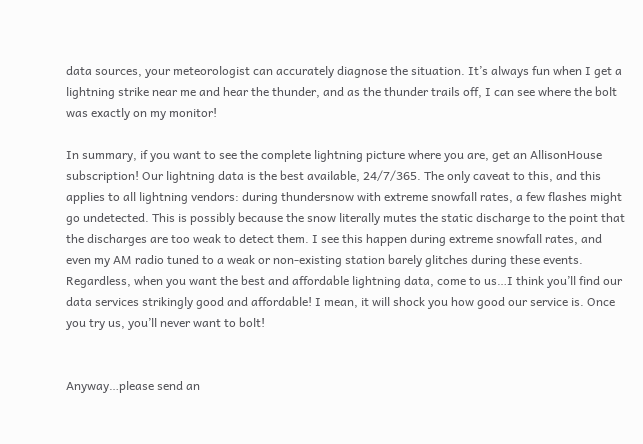data sources, your meteorologist can accurately diagnose the situation. It’s always fun when I get a lightning strike near me and hear the thunder, and as the thunder trails off, I can see where the bolt was exactly on my monitor!

In summary, if you want to see the complete lightning picture where you are, get an AllisonHouse subscription! Our lightning data is the best available, 24/7/365. The only caveat to this, and this applies to all lightning vendors: during thundersnow with extreme snowfall rates, a few flashes might go undetected. This is possibly because the snow literally mutes the static discharge to the point that the discharges are too weak to detect them. I see this happen during extreme snowfall rates, and even my AM radio tuned to a weak or non-existing station barely glitches during these events. Regardless, when you want the best and affordable lightning data, come to us…I think you’ll find our data services strikingly good and affordable! I mean, it will shock you how good our service is. Once you try us, you’ll never want to bolt!


Anyway…please send an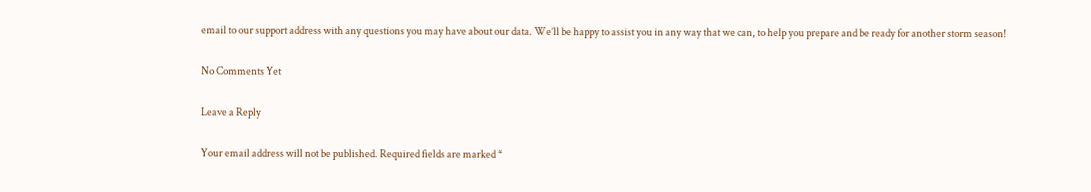email to our support address with any questions you may have about our data. We’ll be happy to assist you in any way that we can, to help you prepare and be ready for another storm season!

No Comments Yet

Leave a Reply

Your email address will not be published. Required fields are marked *